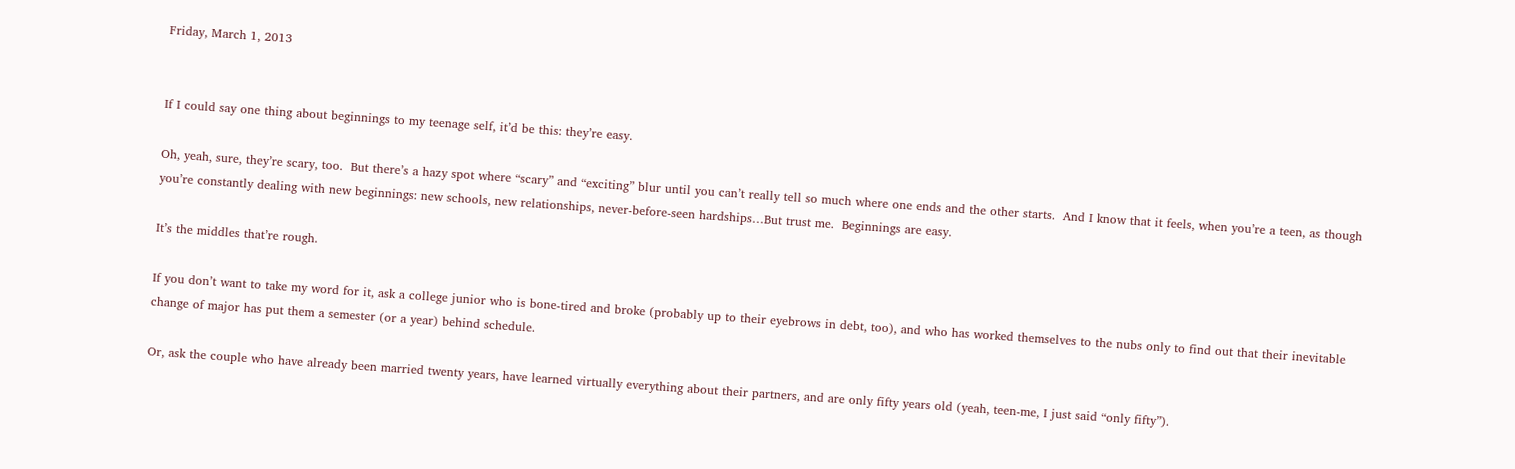Friday, March 1, 2013


If I could say one thing about beginnings to my teenage self, it’d be this: they’re easy.

Oh, yeah, sure, they’re scary, too.  But there’s a hazy spot where “scary” and “exciting” blur until you can’t really tell so much where one ends and the other starts.  And I know that it feels, when you’re a teen, as though you’re constantly dealing with new beginnings: new schools, new relationships, never-before-seen hardships…But trust me.  Beginnings are easy.

It’s the middles that’re rough.

If you don’t want to take my word for it, ask a college junior who is bone-tired and broke (probably up to their eyebrows in debt, too), and who has worked themselves to the nubs only to find out that their inevitable change of major has put them a semester (or a year) behind schedule.

Or, ask the couple who have already been married twenty years, have learned virtually everything about their partners, and are only fifty years old (yeah, teen-me, I just said “only fifty”).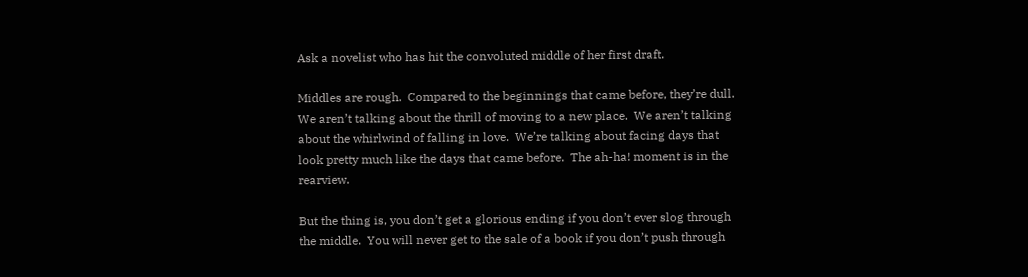Ask a novelist who has hit the convoluted middle of her first draft.

Middles are rough.  Compared to the beginnings that came before, they’re dull.  We aren’t talking about the thrill of moving to a new place.  We aren’t talking about the whirlwind of falling in love.  We’re talking about facing days that look pretty much like the days that came before.  The ah-ha! moment is in the rearview.

But the thing is, you don’t get a glorious ending if you don’t ever slog through the middle.  You will never get to the sale of a book if you don’t push through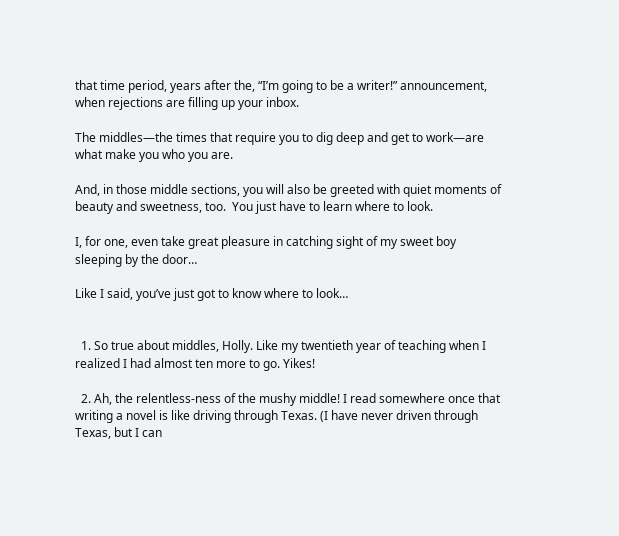that time period, years after the, “I’m going to be a writer!” announcement, when rejections are filling up your inbox.

The middles—the times that require you to dig deep and get to work—are what make you who you are.

And, in those middle sections, you will also be greeted with quiet moments of beauty and sweetness, too.  You just have to learn where to look.

I, for one, even take great pleasure in catching sight of my sweet boy sleeping by the door…

Like I said, you’ve just got to know where to look…


  1. So true about middles, Holly. Like my twentieth year of teaching when I realized I had almost ten more to go. Yikes!

  2. Ah, the relentless-ness of the mushy middle! I read somewhere once that writing a novel is like driving through Texas. (I have never driven through Texas, but I can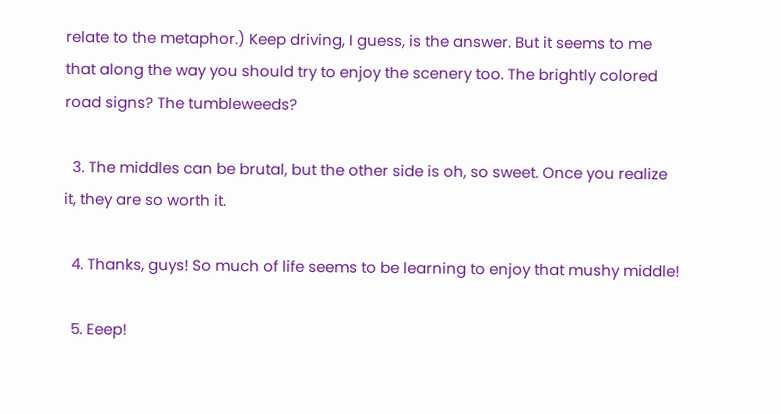relate to the metaphor.) Keep driving, I guess, is the answer. But it seems to me that along the way you should try to enjoy the scenery too. The brightly colored road signs? The tumbleweeds?

  3. The middles can be brutal, but the other side is oh, so sweet. Once you realize it, they are so worth it.

  4. Thanks, guys! So much of life seems to be learning to enjoy that mushy middle!

  5. Eeep!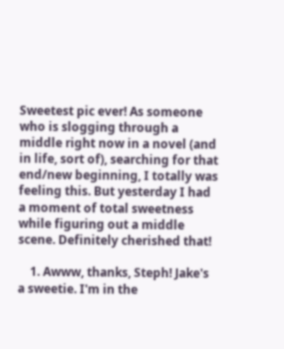Sweetest pic ever! As someone who is slogging through a middle right now in a novel (and in life, sort of), searching for that end/new beginning, I totally was feeling this. But yesterday I had a moment of total sweetness while figuring out a middle scene. Definitely cherished that!

    1. Awww, thanks, Steph! Jake's a sweetie. I'm in the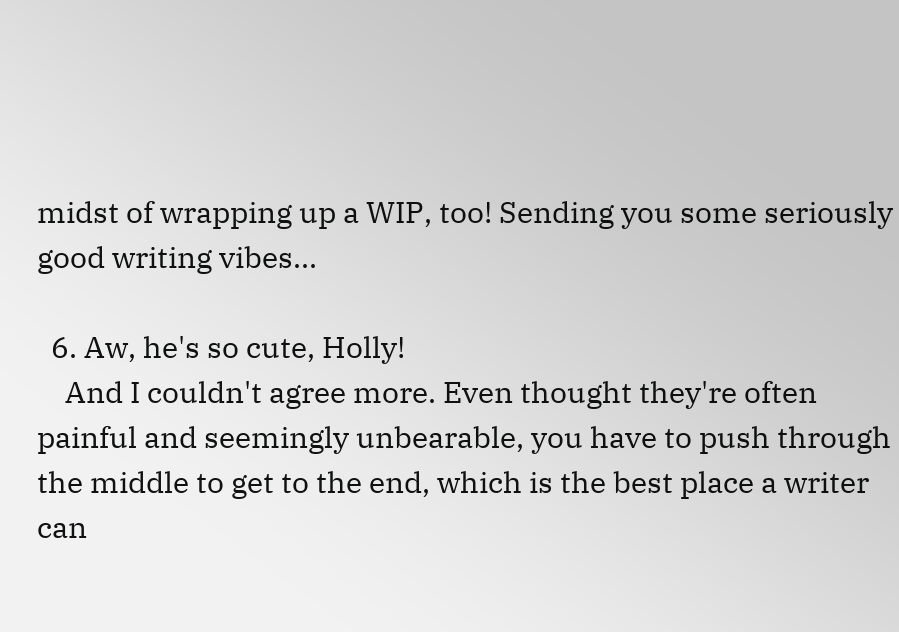midst of wrapping up a WIP, too! Sending you some seriously good writing vibes...

  6. Aw, he's so cute, Holly!
    And I couldn't agree more. Even thought they're often painful and seemingly unbearable, you have to push through the middle to get to the end, which is the best place a writer can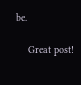be.

    Great post!